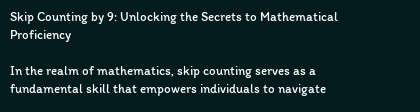Skip Counting by 9: Unlocking the Secrets to Mathematical Proficiency

In the realm of mathematics, skip counting serves as a fundamental skill that empowers individuals to navigate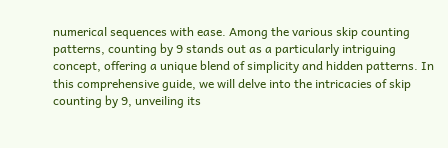numerical sequences with ease. Among the various skip counting patterns, counting by 9 stands out as a particularly intriguing concept, offering a unique blend of simplicity and hidden patterns. In this comprehensive guide, we will delve into the intricacies of skip counting by 9, unveiling its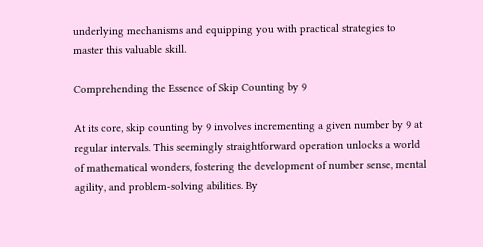underlying mechanisms and equipping you with practical strategies to master this valuable skill.

Comprehending the Essence of Skip Counting by 9

At its core, skip counting by 9 involves incrementing a given number by 9 at regular intervals. This seemingly straightforward operation unlocks a world of mathematical wonders, fostering the development of number sense, mental agility, and problem-solving abilities. By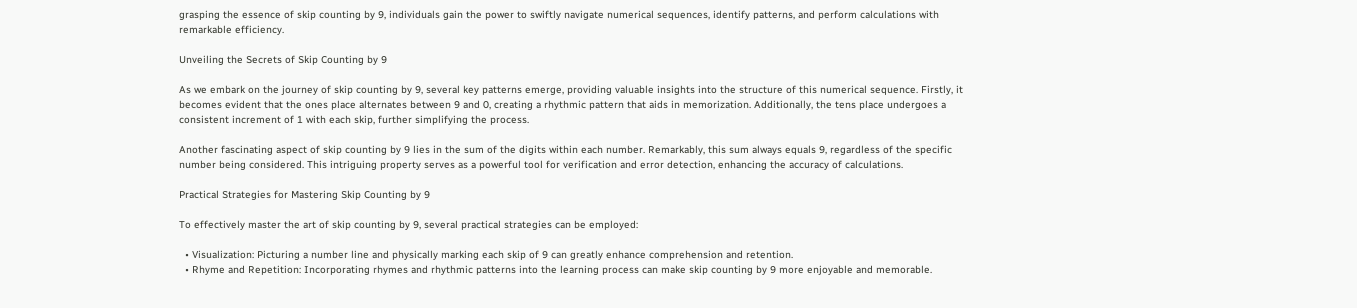grasping the essence of skip counting by 9, individuals gain the power to swiftly navigate numerical sequences, identify patterns, and perform calculations with remarkable efficiency.

Unveiling the Secrets of Skip Counting by 9

As we embark on the journey of skip counting by 9, several key patterns emerge, providing valuable insights into the structure of this numerical sequence. Firstly, it becomes evident that the ones place alternates between 9 and 0, creating a rhythmic pattern that aids in memorization. Additionally, the tens place undergoes a consistent increment of 1 with each skip, further simplifying the process.

Another fascinating aspect of skip counting by 9 lies in the sum of the digits within each number. Remarkably, this sum always equals 9, regardless of the specific number being considered. This intriguing property serves as a powerful tool for verification and error detection, enhancing the accuracy of calculations.

Practical Strategies for Mastering Skip Counting by 9

To effectively master the art of skip counting by 9, several practical strategies can be employed:

  • Visualization: Picturing a number line and physically marking each skip of 9 can greatly enhance comprehension and retention.
  • Rhyme and Repetition: Incorporating rhymes and rhythmic patterns into the learning process can make skip counting by 9 more enjoyable and memorable.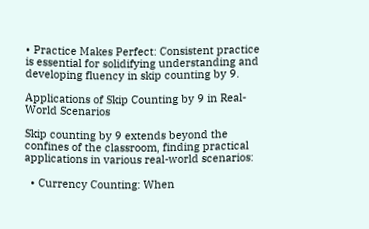• Practice Makes Perfect: Consistent practice is essential for solidifying understanding and developing fluency in skip counting by 9.

Applications of Skip Counting by 9 in Real-World Scenarios

Skip counting by 9 extends beyond the confines of the classroom, finding practical applications in various real-world scenarios:

  • Currency Counting: When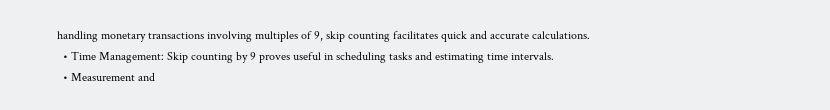handling monetary transactions involving multiples of 9, skip counting facilitates quick and accurate calculations.
  • Time Management: Skip counting by 9 proves useful in scheduling tasks and estimating time intervals.
  • Measurement and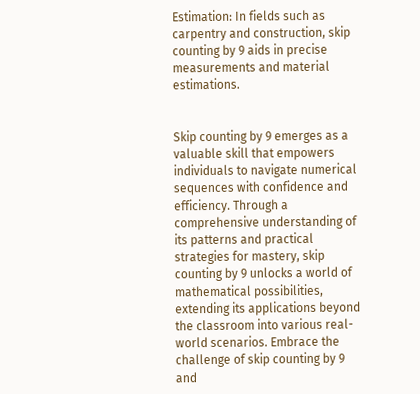Estimation: In fields such as carpentry and construction, skip counting by 9 aids in precise measurements and material estimations.


Skip counting by 9 emerges as a valuable skill that empowers individuals to navigate numerical sequences with confidence and efficiency. Through a comprehensive understanding of its patterns and practical strategies for mastery, skip counting by 9 unlocks a world of mathematical possibilities, extending its applications beyond the classroom into various real-world scenarios. Embrace the challenge of skip counting by 9 and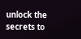unlock the secrets to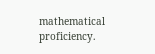mathematical proficiency.